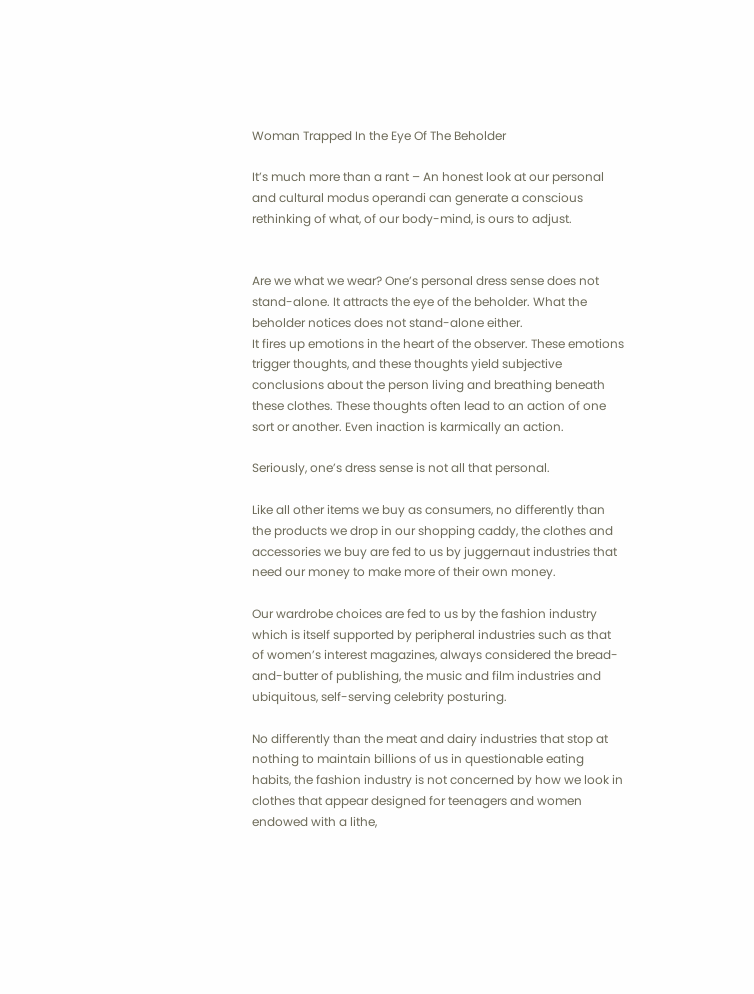Woman Trapped In the Eye Of The Beholder

It’s much more than a rant – An honest look at our personal and cultural modus operandi can generate a conscious rethinking of what, of our body-mind, is ours to adjust.


Are we what we wear? One’s personal dress sense does not stand-alone. It attracts the eye of the beholder. What the beholder notices does not stand-alone either.                                                         It fires up emotions in the heart of the observer. These emotions trigger thoughts, and these thoughts yield subjective conclusions about the person living and breathing beneath these clothes. These thoughts often lead to an action of one sort or another. Even inaction is karmically an action.

Seriously, one’s dress sense is not all that personal.

Like all other items we buy as consumers, no differently than the products we drop in our shopping caddy, the clothes and accessories we buy are fed to us by juggernaut industries that need our money to make more of their own money.

Our wardrobe choices are fed to us by the fashion industry which is itself supported by peripheral industries such as that of women’s interest magazines, always considered the bread-and-butter of publishing, the music and film industries and ubiquitous, self-serving celebrity posturing.

No differently than the meat and dairy industries that stop at nothing to maintain billions of us in questionable eating habits, the fashion industry is not concerned by how we look in clothes that appear designed for teenagers and women endowed with a lithe,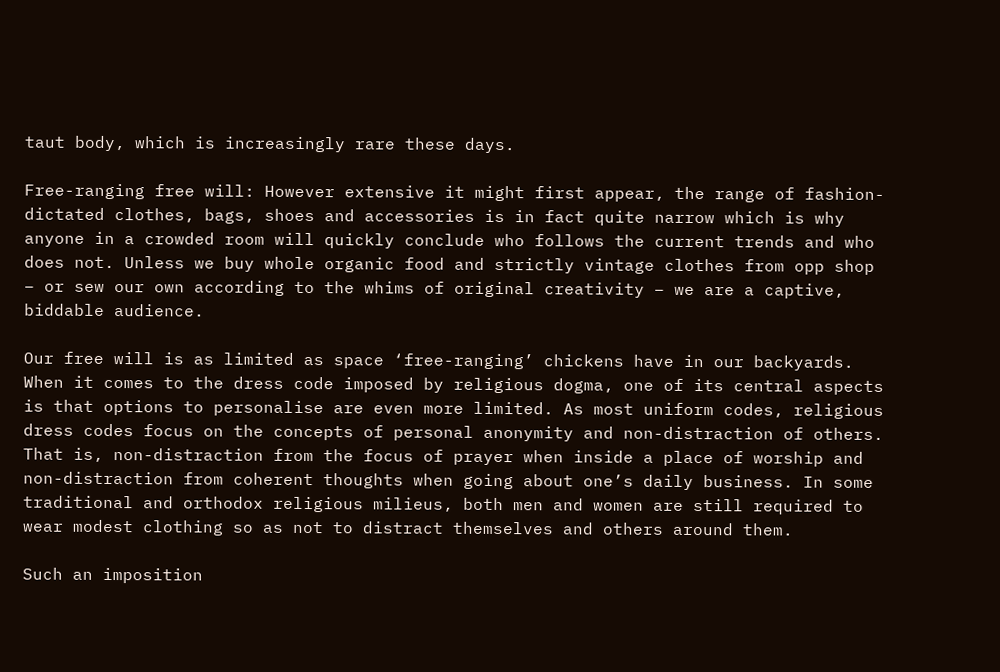taut body, which is increasingly rare these days.

Free-ranging free will: However extensive it might first appear, the range of fashion-dictated clothes, bags, shoes and accessories is in fact quite narrow which is why anyone in a crowded room will quickly conclude who follows the current trends and who does not. Unless we buy whole organic food and strictly vintage clothes from opp shop – or sew our own according to the whims of original creativity – we are a captive, biddable audience.

Our free will is as limited as space ‘free-ranging’ chickens have in our backyards. When it comes to the dress code imposed by religious dogma, one of its central aspects is that options to personalise are even more limited. As most uniform codes, religious dress codes focus on the concepts of personal anonymity and non-distraction of others.                                                                          That is, non-distraction from the focus of prayer when inside a place of worship and non-distraction from coherent thoughts when going about one’s daily business. In some traditional and orthodox religious milieus, both men and women are still required to wear modest clothing so as not to distract themselves and others around them.

Such an imposition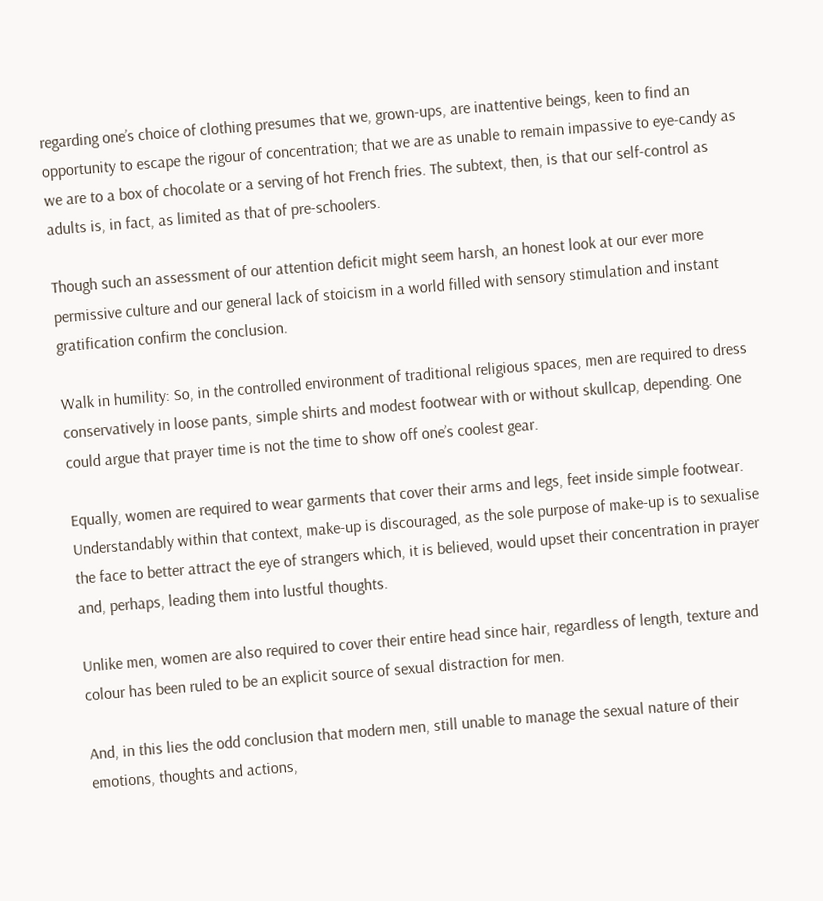regarding one’s choice of clothing presumes that we, grown-ups, are inattentive beings, keen to find an opportunity to escape the rigour of concentration; that we are as unable to remain impassive to eye-candy as we are to a box of chocolate or a serving of hot French fries. The subtext, then, is that our self-control as adults is, in fact, as limited as that of pre-schoolers.

Though such an assessment of our attention deficit might seem harsh, an honest look at our ever more permissive culture and our general lack of stoicism in a world filled with sensory stimulation and instant gratification confirm the conclusion.

Walk in humility: So, in the controlled environment of traditional religious spaces, men are required to dress conservatively in loose pants, simple shirts and modest footwear with or without skullcap, depending. One could argue that prayer time is not the time to show off one’s coolest gear.

Equally, women are required to wear garments that cover their arms and legs, feet inside simple footwear. Understandably within that context, make-up is discouraged, as the sole purpose of make-up is to sexualise the face to better attract the eye of strangers which, it is believed, would upset their concentration in prayer and, perhaps, leading them into lustful thoughts.

Unlike men, women are also required to cover their entire head since hair, regardless of length, texture and colour has been ruled to be an explicit source of sexual distraction for men.

And, in this lies the odd conclusion that modern men, still unable to manage the sexual nature of their emotions, thoughts and actions,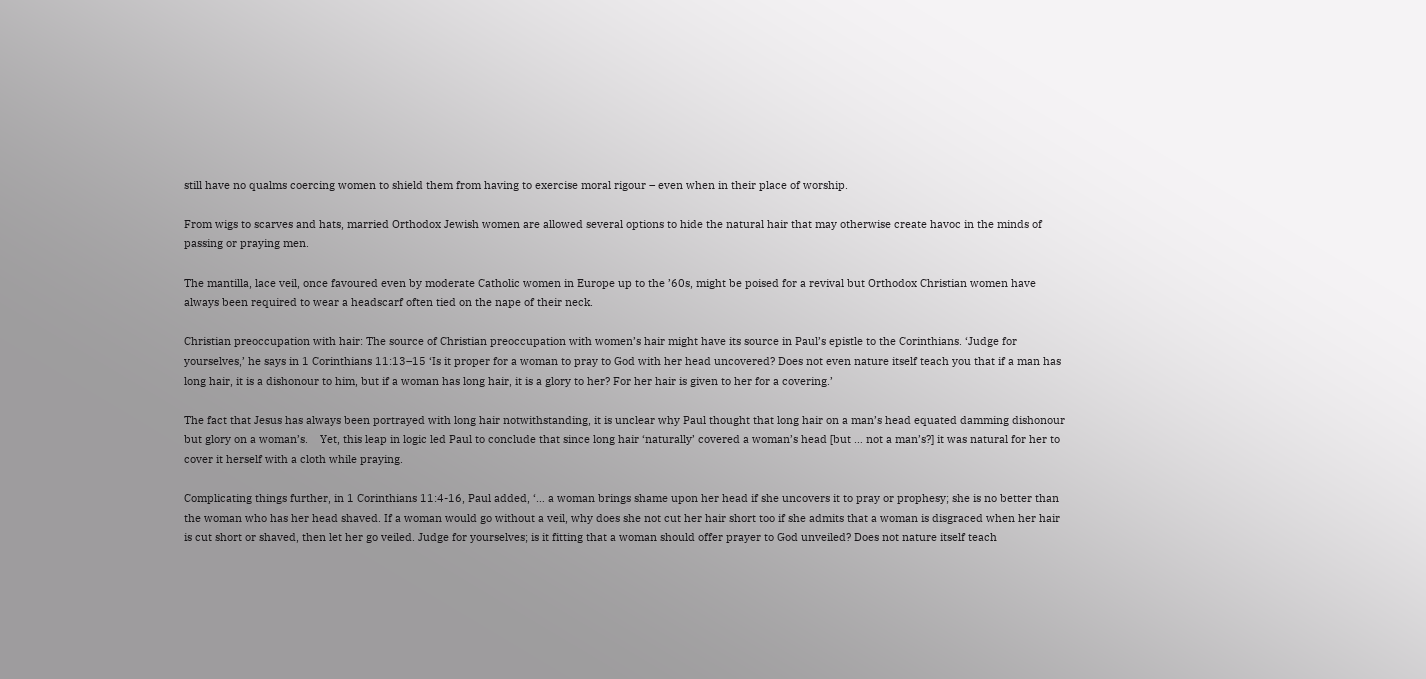still have no qualms coercing women to shield them from having to exercise moral rigour – even when in their place of worship.

From wigs to scarves and hats, married Orthodox Jewish women are allowed several options to hide the natural hair that may otherwise create havoc in the minds of passing or praying men.

The mantilla, lace veil, once favoured even by moderate Catholic women in Europe up to the ’60s, might be poised for a revival but Orthodox Christian women have always been required to wear a headscarf often tied on the nape of their neck.

Christian preoccupation with hair: The source of Christian preoccupation with women’s hair might have its source in Paul’s epistle to the Corinthians. ‘Judge for yourselves,’ he says in 1 Corinthians 11:13–15 ‘Is it proper for a woman to pray to God with her head uncovered? Does not even nature itself teach you that if a man has long hair, it is a dishonour to him, but if a woman has long hair, it is a glory to her? For her hair is given to her for a covering.’

The fact that Jesus has always been portrayed with long hair notwithstanding, it is unclear why Paul thought that long hair on a man’s head equated damming dishonour but glory on a woman’s.    Yet, this leap in logic led Paul to conclude that since long hair ‘naturally’ covered a woman’s head [but … not a man’s?] it was natural for her to cover it herself with a cloth while praying.

Complicating things further, in 1 Corinthians 11:4-16, Paul added, ‘… a woman brings shame upon her head if she uncovers it to pray or prophesy; she is no better than the woman who has her head shaved. If a woman would go without a veil, why does she not cut her hair short too if she admits that a woman is disgraced when her hair is cut short or shaved, then let her go veiled. Judge for yourselves; is it fitting that a woman should offer prayer to God unveiled? Does not nature itself teach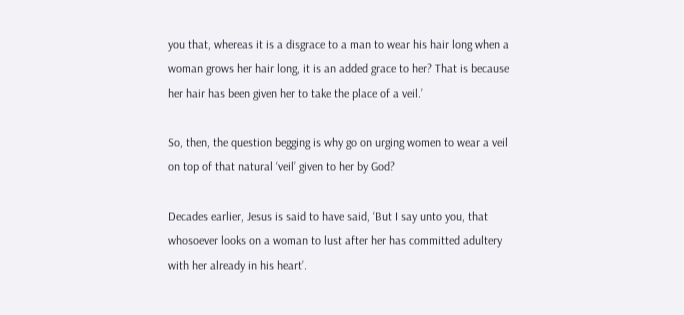you that, whereas it is a disgrace to a man to wear his hair long when a woman grows her hair long, it is an added grace to her? That is because her hair has been given her to take the place of a veil.’

So, then, the question begging is why go on urging women to wear a veil on top of that natural ‘veil’ given to her by God?

Decades earlier, Jesus is said to have said, ‘But I say unto you, that whosoever looks on a woman to lust after her has committed adultery with her already in his heart’.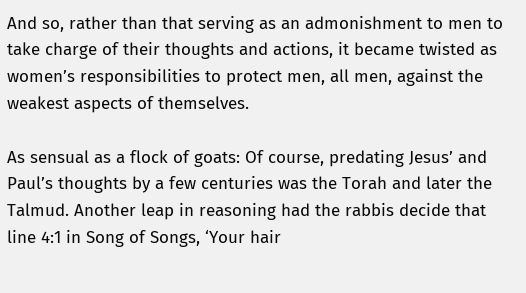And so, rather than that serving as an admonishment to men to take charge of their thoughts and actions, it became twisted as women’s responsibilities to protect men, all men, against the weakest aspects of themselves.

As sensual as a flock of goats: Of course, predating Jesus’ and Paul’s thoughts by a few centuries was the Torah and later the Talmud. Another leap in reasoning had the rabbis decide that line 4:1 in Song of Songs, ‘Your hair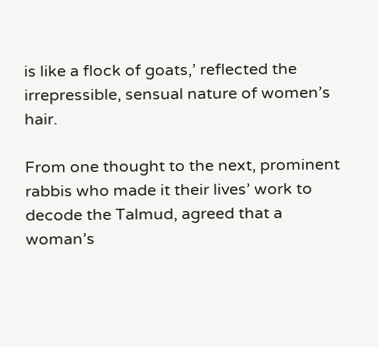is like a flock of goats,’ reflected the irrepressible, sensual nature of women’s hair.

From one thought to the next, prominent rabbis who made it their lives’ work to decode the Talmud, agreed that a woman’s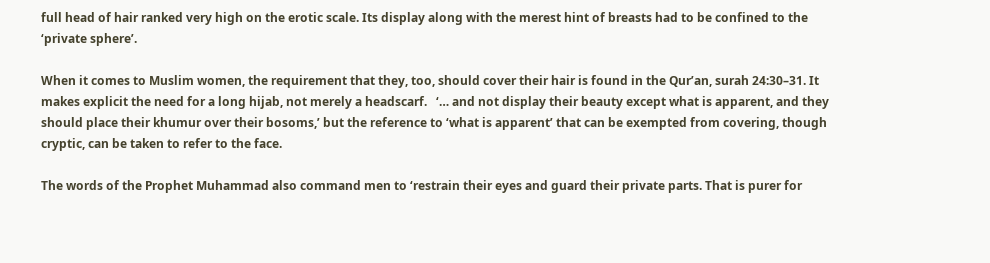full head of hair ranked very high on the erotic scale. Its display along with the merest hint of breasts had to be confined to the ‘private sphere’.

When it comes to Muslim women, the requirement that they, too, should cover their hair is found in the Qur’an, surah 24:30–31. It makes explicit the need for a long hijab, not merely a headscarf.   ‘… and not display their beauty except what is apparent, and they should place their khumur over their bosoms,’ but the reference to ‘what is apparent’ that can be exempted from covering, though cryptic, can be taken to refer to the face.

The words of the Prophet Muhammad also command men to ‘restrain their eyes and guard their private parts. That is purer for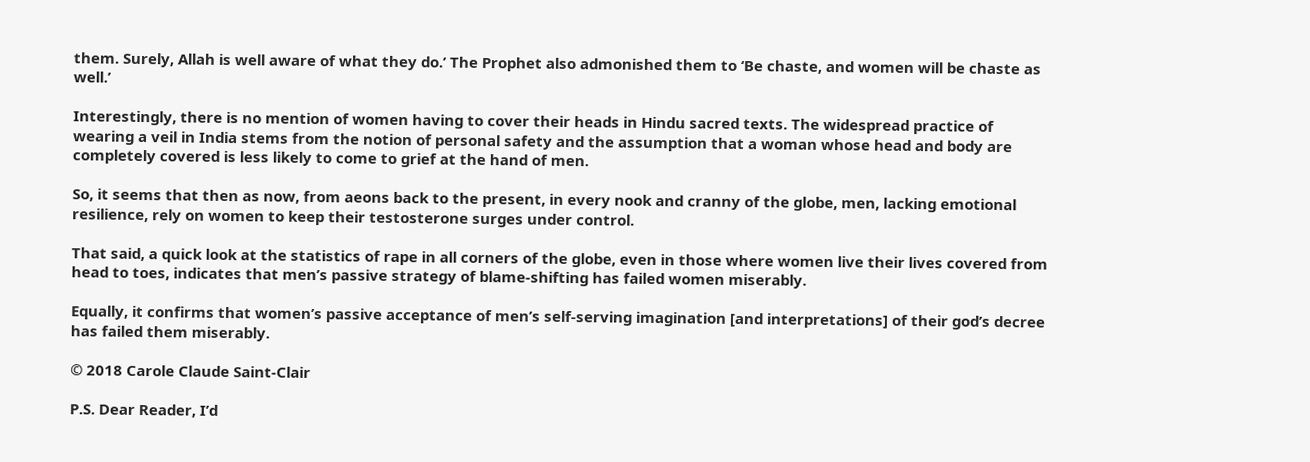them. Surely, Allah is well aware of what they do.’ The Prophet also admonished them to ‘Be chaste, and women will be chaste as well.’

Interestingly, there is no mention of women having to cover their heads in Hindu sacred texts. The widespread practice of wearing a veil in India stems from the notion of personal safety and the assumption that a woman whose head and body are completely covered is less likely to come to grief at the hand of men.

So, it seems that then as now, from aeons back to the present, in every nook and cranny of the globe, men, lacking emotional resilience, rely on women to keep their testosterone surges under control.

That said, a quick look at the statistics of rape in all corners of the globe, even in those where women live their lives covered from head to toes, indicates that men’s passive strategy of blame-shifting has failed women miserably.

Equally, it confirms that women’s passive acceptance of men’s self-serving imagination [and interpretations] of their god’s decree has failed them miserably.

© 2018 Carole Claude Saint-Clair

P.S. Dear Reader, I’d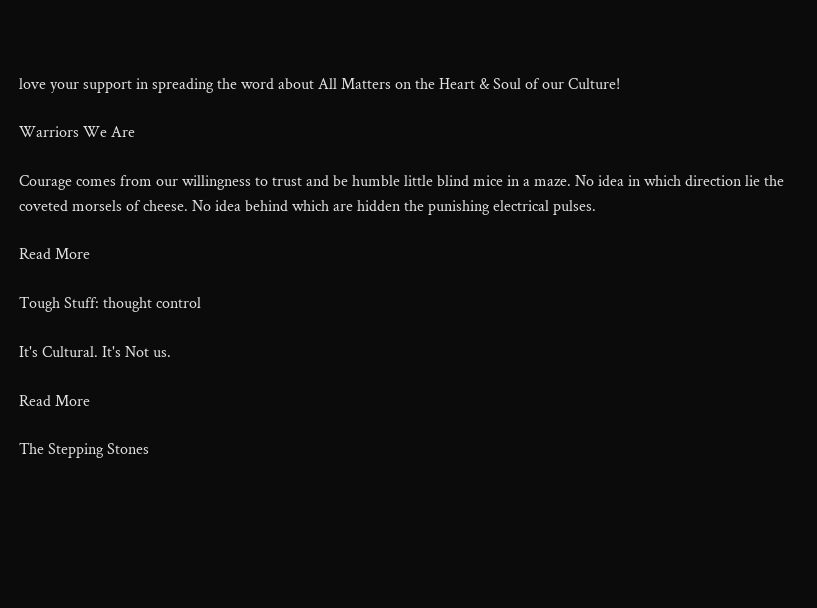love your support in spreading the word about All Matters on the Heart & Soul of our Culture!

Warriors We Are

Courage comes from our willingness to trust and be humble little blind mice in a maze. No idea in which direction lie the coveted morsels of cheese. No idea behind which are hidden the punishing electrical pulses.

Read More

Tough Stuff: thought control

It's Cultural. It's Not us.

Read More

The Stepping Stones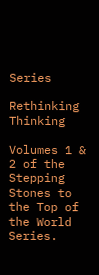Series

Rethinking Thinking

Volumes 1 & 2 of the Stepping Stones to the Top of the World Series.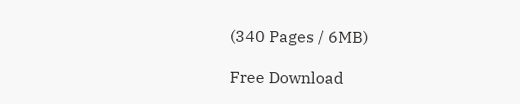(340 Pages / 6MB)

Free Download